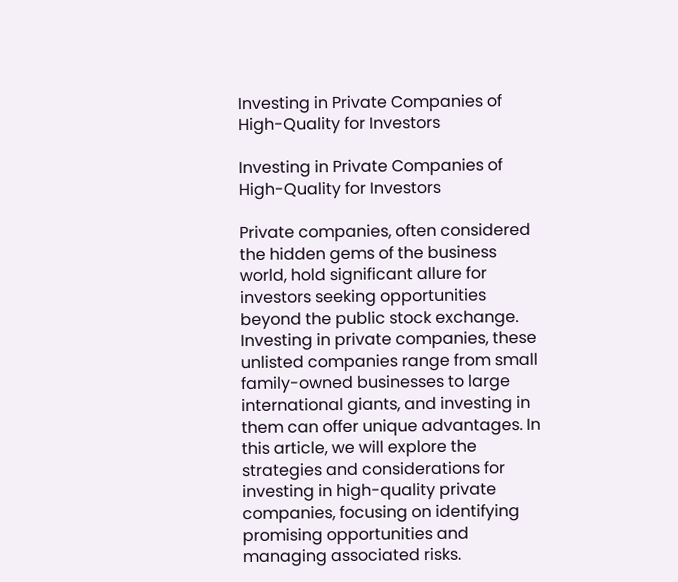Investing in Private Companies of High-Quality for Investors

Investing in Private Companies of High-Quality for Investors

Private companies, often considered the hidden gems of the business world, hold significant allure for investors seeking opportunities beyond the public stock exchange. Investing in private companies, these unlisted companies range from small family-owned businesses to large international giants, and investing in them can offer unique advantages. In this article, we will explore the strategies and considerations for investing in high-quality private companies, focusing on identifying promising opportunities and managing associated risks.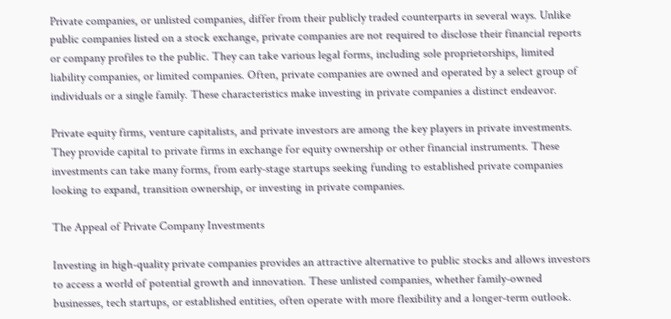Private companies, or unlisted companies, differ from their publicly traded counterparts in several ways. Unlike public companies listed on a stock exchange, private companies are not required to disclose their financial reports or company profiles to the public. They can take various legal forms, including sole proprietorships, limited liability companies, or limited companies. Often, private companies are owned and operated by a select group of individuals or a single family. These characteristics make investing in private companies a distinct endeavor.

Private equity firms, venture capitalists, and private investors are among the key players in private investments. They provide capital to private firms in exchange for equity ownership or other financial instruments. These investments can take many forms, from early-stage startups seeking funding to established private companies looking to expand, transition ownership, or investing in private companies.

The Appeal of Private Company Investments

Investing in high-quality private companies provides an attractive alternative to public stocks and allows investors to access a world of potential growth and innovation. These unlisted companies, whether family-owned businesses, tech startups, or established entities, often operate with more flexibility and a longer-term outlook.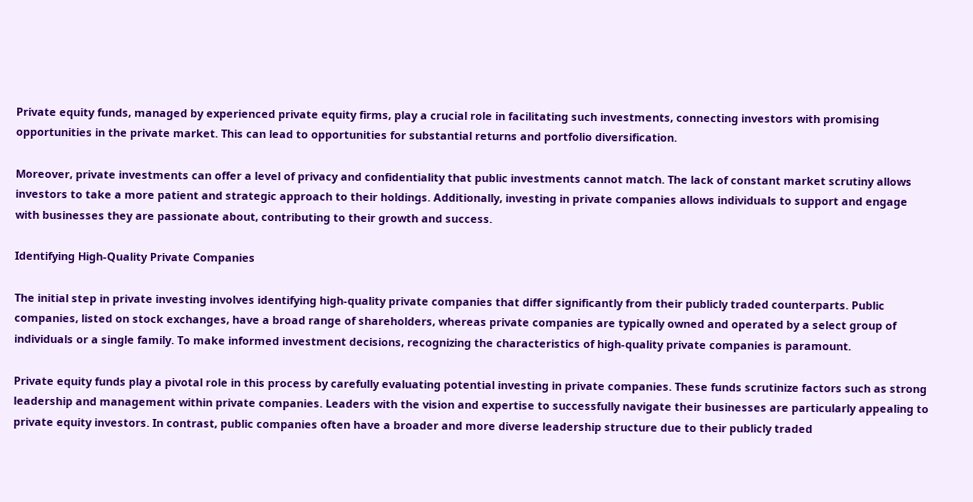Private equity funds, managed by experienced private equity firms, play a crucial role in facilitating such investments, connecting investors with promising opportunities in the private market. This can lead to opportunities for substantial returns and portfolio diversification.

Moreover, private investments can offer a level of privacy and confidentiality that public investments cannot match. The lack of constant market scrutiny allows investors to take a more patient and strategic approach to their holdings. Additionally, investing in private companies allows individuals to support and engage with businesses they are passionate about, contributing to their growth and success.

Identifying High-Quality Private Companies

The initial step in private investing involves identifying high-quality private companies that differ significantly from their publicly traded counterparts. Public companies, listed on stock exchanges, have a broad range of shareholders, whereas private companies are typically owned and operated by a select group of individuals or a single family. To make informed investment decisions, recognizing the characteristics of high-quality private companies is paramount.

Private equity funds play a pivotal role in this process by carefully evaluating potential investing in private companies. These funds scrutinize factors such as strong leadership and management within private companies. Leaders with the vision and expertise to successfully navigate their businesses are particularly appealing to private equity investors. In contrast, public companies often have a broader and more diverse leadership structure due to their publicly traded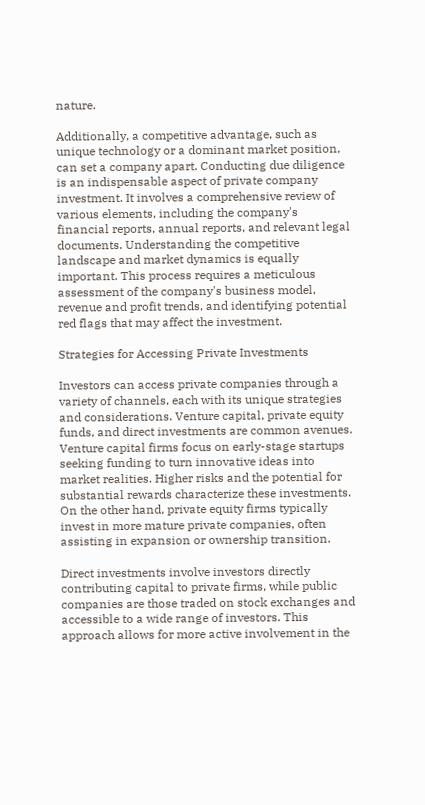nature.

Additionally, a competitive advantage, such as unique technology or a dominant market position, can set a company apart. Conducting due diligence is an indispensable aspect of private company investment. It involves a comprehensive review of various elements, including the company's financial reports, annual reports, and relevant legal documents. Understanding the competitive landscape and market dynamics is equally important. This process requires a meticulous assessment of the company's business model, revenue and profit trends, and identifying potential red flags that may affect the investment.

Strategies for Accessing Private Investments

Investors can access private companies through a variety of channels, each with its unique strategies and considerations. Venture capital, private equity funds, and direct investments are common avenues. Venture capital firms focus on early-stage startups seeking funding to turn innovative ideas into market realities. Higher risks and the potential for substantial rewards characterize these investments. On the other hand, private equity firms typically invest in more mature private companies, often assisting in expansion or ownership transition.

Direct investments involve investors directly contributing capital to private firms, while public companies are those traded on stock exchanges and accessible to a wide range of investors. This approach allows for more active involvement in the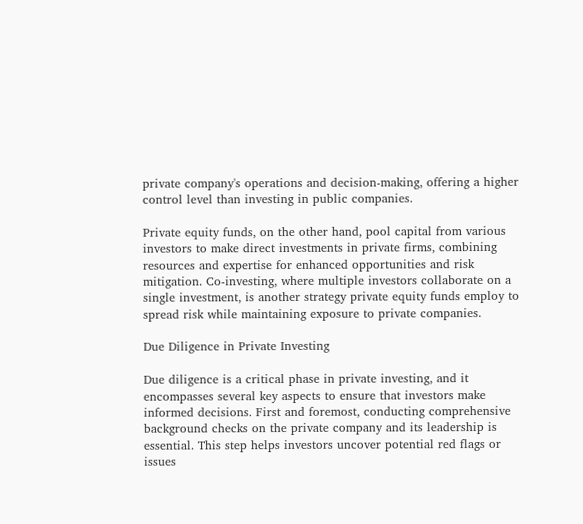private company's operations and decision-making, offering a higher control level than investing in public companies.

Private equity funds, on the other hand, pool capital from various investors to make direct investments in private firms, combining resources and expertise for enhanced opportunities and risk mitigation. Co-investing, where multiple investors collaborate on a single investment, is another strategy private equity funds employ to spread risk while maintaining exposure to private companies.

Due Diligence in Private Investing

Due diligence is a critical phase in private investing, and it encompasses several key aspects to ensure that investors make informed decisions. First and foremost, conducting comprehensive background checks on the private company and its leadership is essential. This step helps investors uncover potential red flags or issues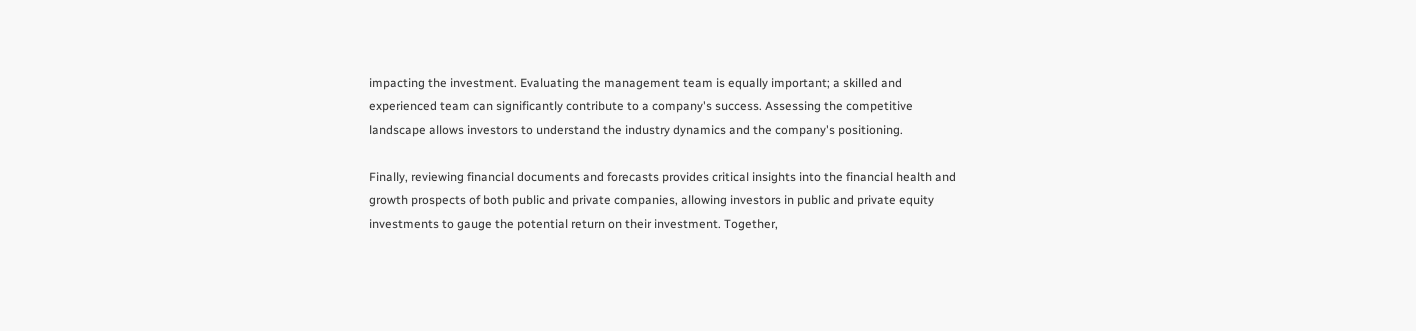impacting the investment. Evaluating the management team is equally important; a skilled and experienced team can significantly contribute to a company's success. Assessing the competitive landscape allows investors to understand the industry dynamics and the company's positioning.

Finally, reviewing financial documents and forecasts provides critical insights into the financial health and growth prospects of both public and private companies, allowing investors in public and private equity investments to gauge the potential return on their investment. Together,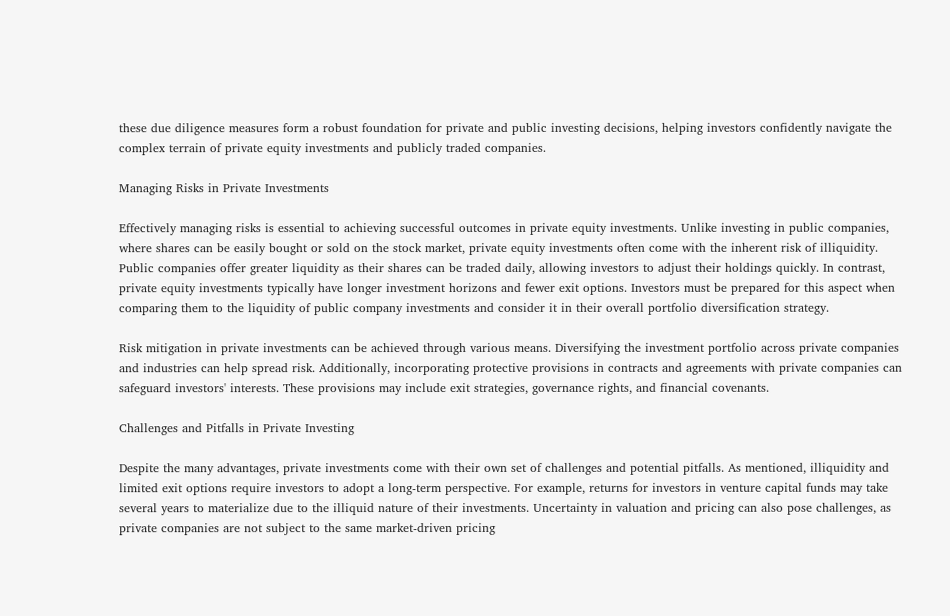these due diligence measures form a robust foundation for private and public investing decisions, helping investors confidently navigate the complex terrain of private equity investments and publicly traded companies.

Managing Risks in Private Investments

Effectively managing risks is essential to achieving successful outcomes in private equity investments. Unlike investing in public companies, where shares can be easily bought or sold on the stock market, private equity investments often come with the inherent risk of illiquidity. Public companies offer greater liquidity as their shares can be traded daily, allowing investors to adjust their holdings quickly. In contrast, private equity investments typically have longer investment horizons and fewer exit options. Investors must be prepared for this aspect when comparing them to the liquidity of public company investments and consider it in their overall portfolio diversification strategy.

Risk mitigation in private investments can be achieved through various means. Diversifying the investment portfolio across private companies and industries can help spread risk. Additionally, incorporating protective provisions in contracts and agreements with private companies can safeguard investors' interests. These provisions may include exit strategies, governance rights, and financial covenants.

Challenges and Pitfalls in Private Investing

Despite the many advantages, private investments come with their own set of challenges and potential pitfalls. As mentioned, illiquidity and limited exit options require investors to adopt a long-term perspective. For example, returns for investors in venture capital funds may take several years to materialize due to the illiquid nature of their investments. Uncertainty in valuation and pricing can also pose challenges, as private companies are not subject to the same market-driven pricing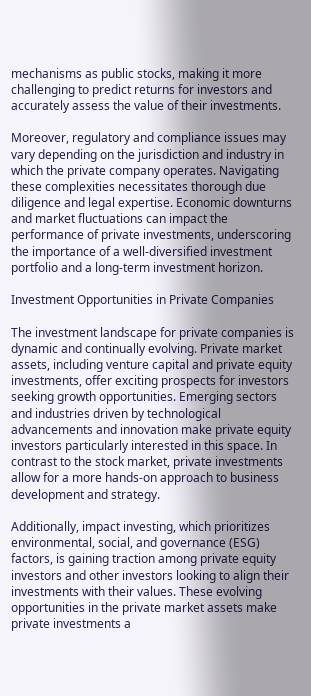mechanisms as public stocks, making it more challenging to predict returns for investors and accurately assess the value of their investments.

Moreover, regulatory and compliance issues may vary depending on the jurisdiction and industry in which the private company operates. Navigating these complexities necessitates thorough due diligence and legal expertise. Economic downturns and market fluctuations can impact the performance of private investments, underscoring the importance of a well-diversified investment portfolio and a long-term investment horizon.

Investment Opportunities in Private Companies

The investment landscape for private companies is dynamic and continually evolving. Private market assets, including venture capital and private equity investments, offer exciting prospects for investors seeking growth opportunities. Emerging sectors and industries driven by technological advancements and innovation make private equity investors particularly interested in this space. In contrast to the stock market, private investments allow for a more hands-on approach to business development and strategy.

Additionally, impact investing, which prioritizes environmental, social, and governance (ESG) factors, is gaining traction among private equity investors and other investors looking to align their investments with their values. These evolving opportunities in the private market assets make private investments a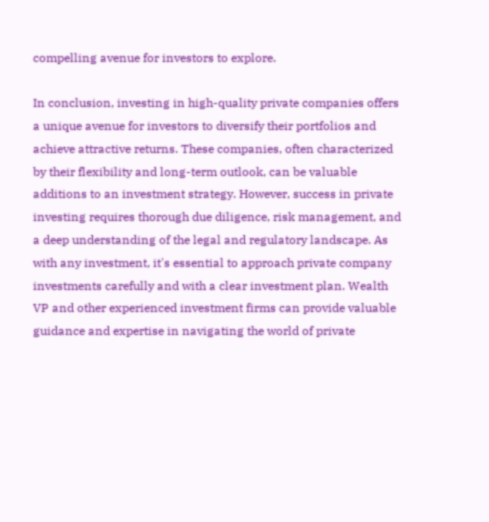compelling avenue for investors to explore.

In conclusion, investing in high-quality private companies offers a unique avenue for investors to diversify their portfolios and achieve attractive returns. These companies, often characterized by their flexibility and long-term outlook, can be valuable additions to an investment strategy. However, success in private investing requires thorough due diligence, risk management, and a deep understanding of the legal and regulatory landscape. As with any investment, it's essential to approach private company investments carefully and with a clear investment plan. Wealth VP and other experienced investment firms can provide valuable guidance and expertise in navigating the world of private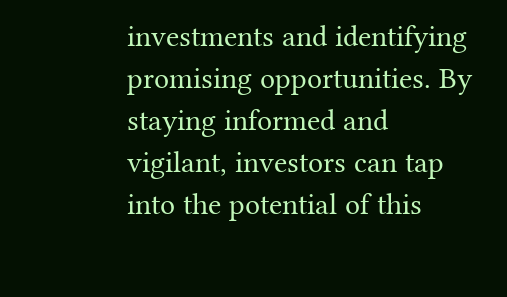investments and identifying promising opportunities. By staying informed and vigilant, investors can tap into the potential of this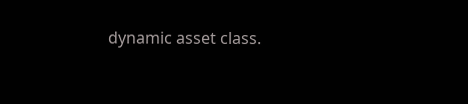dynamic asset class.